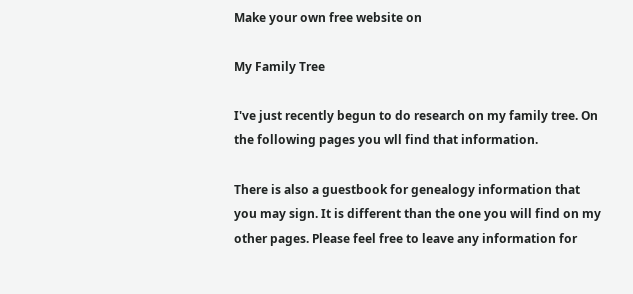Make your own free website on

My Family Tree

I've just recently begun to do research on my family tree. On the following pages you wll find that information.

There is also a guestbook for genealogy information that you may sign. It is different than the one you will find on my other pages. Please feel free to leave any information for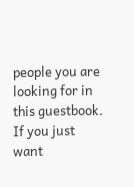people you are looking for in this guestbook. If you just want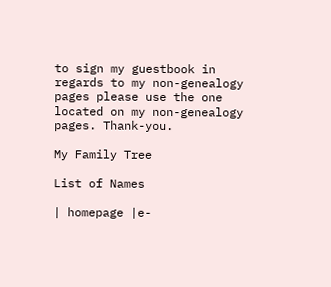to sign my guestbook in regards to my non-genealogy pages please use the one located on my non-genealogy pages. Thank-you.

My Family Tree

List of Names

| homepage |e-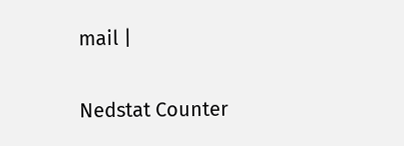mail |

Nedstat Counter